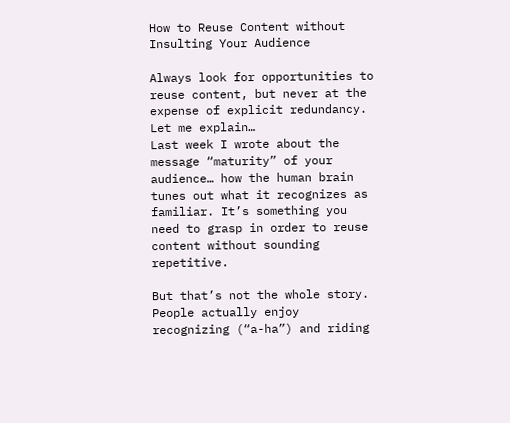How to Reuse Content without Insulting Your Audience

Always look for opportunities to reuse content, but never at the expense of explicit redundancy.
Let me explain…
Last week I wrote about the message “maturity” of your audience… how the human brain tunes out what it recognizes as familiar. It’s something you need to grasp in order to reuse content without sounding repetitive.

But that’s not the whole story. People actually enjoy recognizing (“a-ha”) and riding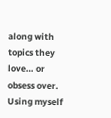along with topics they love… or obsess over. Using myself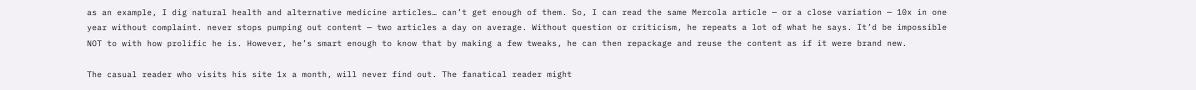as an example, I dig natural health and alternative medicine articles… can’t get enough of them. So, I can read the same Mercola article — or a close variation — 10x in one year without complaint. never stops pumping out content — two articles a day on average. Without question or criticism, he repeats a lot of what he says. It’d be impossible NOT to with how prolific he is. However, he’s smart enough to know that by making a few tweaks, he can then repackage and reuse the content as if it were brand new.

The casual reader who visits his site 1x a month, will never find out. The fanatical reader might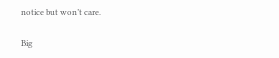notice but won’t care.

Big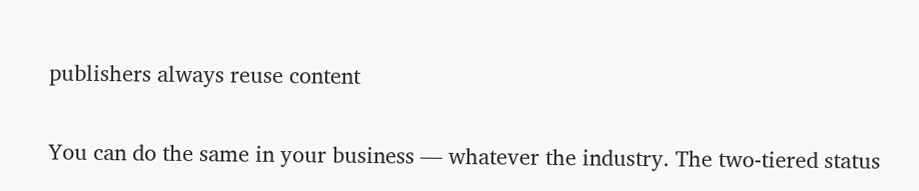publishers always reuse content

You can do the same in your business — whatever the industry. The two-tiered status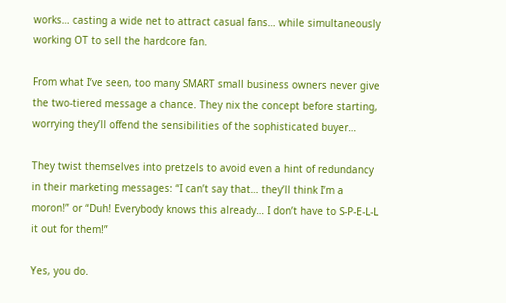works… casting a wide net to attract casual fans… while simultaneously working OT to sell the hardcore fan.

From what I’ve seen, too many SMART small business owners never give the two-tiered message a chance. They nix the concept before starting, worrying they’ll offend the sensibilities of the sophisticated buyer…

They twist themselves into pretzels to avoid even a hint of redundancy in their marketing messages: “I can’t say that… they’ll think I’m a moron!” or “Duh! Everybody knows this already… I don’t have to S-P-E-L-L it out for them!”

Yes, you do.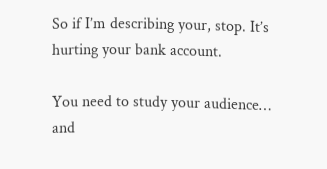So if I’m describing your, stop. It’s hurting your bank account.

You need to study your audience… and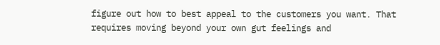figure out how to best appeal to the customers you want. That requires moving beyond your own gut feelings and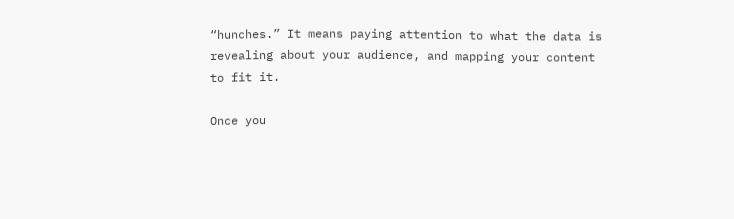“hunches.” It means paying attention to what the data is revealing about your audience, and mapping your content to fit it.

Once you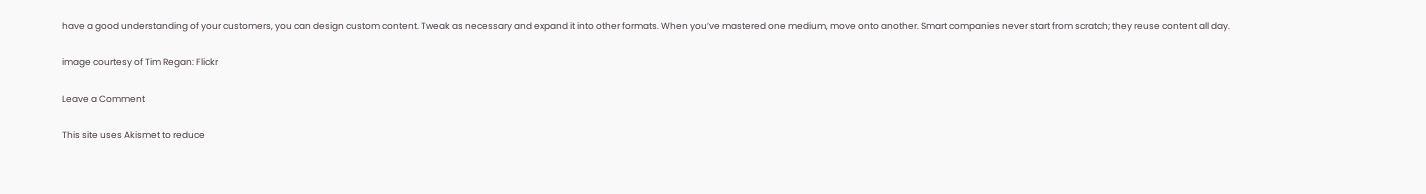have a good understanding of your customers, you can design custom content. Tweak as necessary and expand it into other formats. When you’ve mastered one medium, move onto another. Smart companies never start from scratch; they reuse content all day.

image courtesy of Tim Regan: Flickr

Leave a Comment

This site uses Akismet to reduce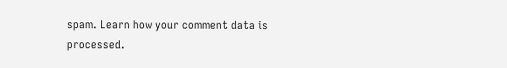spam. Learn how your comment data is processed.